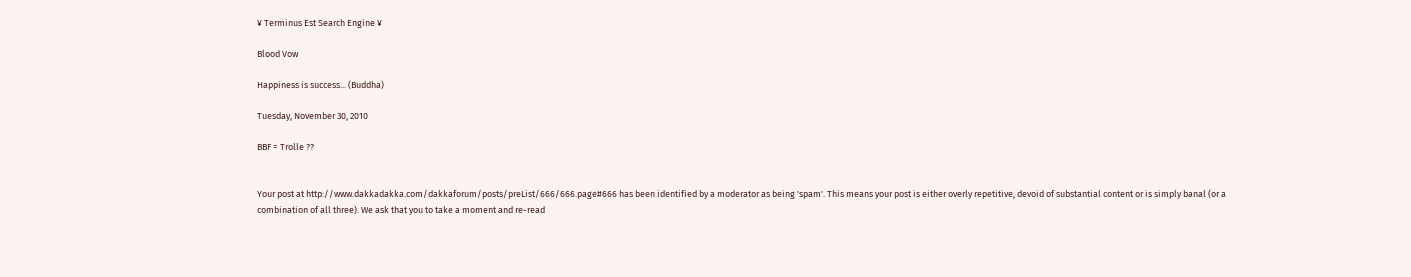¥ Terminus Est Search Engine ¥

Blood Vow

Happiness is success... (Buddha)

Tuesday, November 30, 2010

BBF = Trolle ??


Your post at http://www.dakkadakka.com/dakkaforum/posts/preList/666/666.page#666 has been identified by a moderator as being 'spam'. This means your post is either overly repetitive, devoid of substantial content or is simply banal (or a combination of all three). We ask that you to take a moment and re-read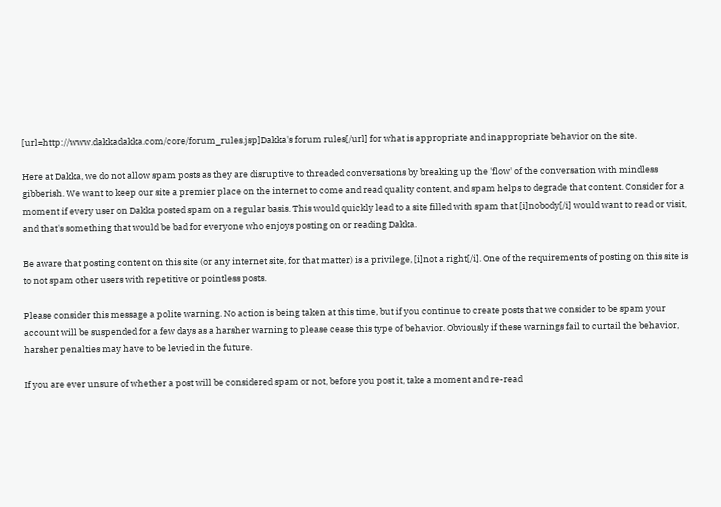[url=http://www.dakkadakka.com/core/forum_rules.jsp]Dakka's forum rules[/url] for what is appropriate and inappropriate behavior on the site.

Here at Dakka, we do not allow spam posts as they are disruptive to threaded conversations by breaking up the 'flow' of the conversation with mindless gibberish. We want to keep our site a premier place on the internet to come and read quality content, and spam helps to degrade that content. Consider for a moment if every user on Dakka posted spam on a regular basis. This would quickly lead to a site filled with spam that [i]nobody[/i] would want to read or visit, and that's something that would be bad for everyone who enjoys posting on or reading Dakka.

Be aware that posting content on this site (or any internet site, for that matter) is a privilege, [i]not a right[/i]. One of the requirements of posting on this site is to not spam other users with repetitive or pointless posts.

Please consider this message a polite warning. No action is being taken at this time, but if you continue to create posts that we consider to be spam your account will be suspended for a few days as a harsher warning to please cease this type of behavior. Obviously if these warnings fail to curtail the behavior, harsher penalties may have to be levied in the future.

If you are ever unsure of whether a post will be considered spam or not, before you post it, take a moment and re-read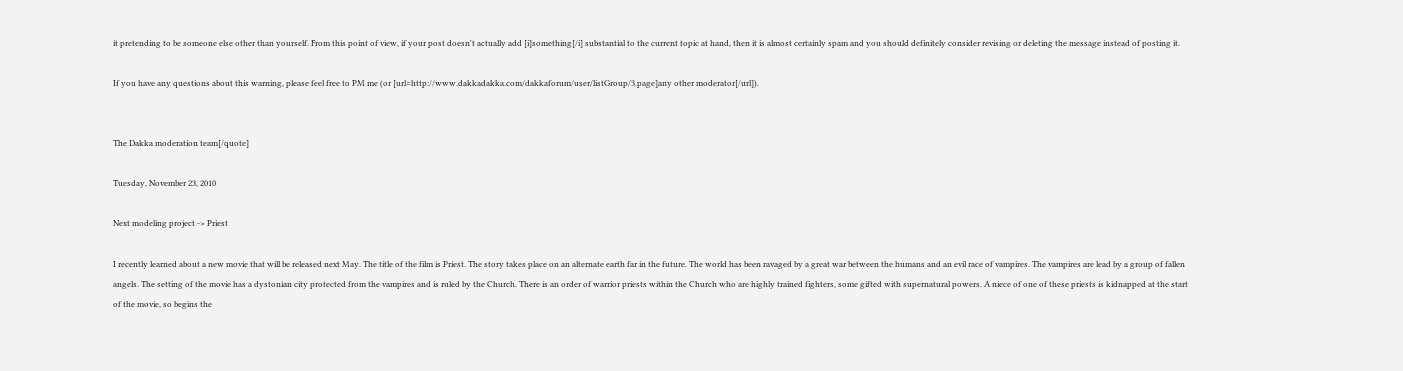it pretending to be someone else other than yourself. From this point of view, if your post doesn't actually add [i]something[/i] substantial to the current topic at hand, then it is almost certainly spam and you should definitely consider revising or deleting the message instead of posting it.

If you have any questions about this warning, please feel free to PM me (or [url=http://www.dakkadakka.com/dakkaforum/user/listGroup/3.page]any other moderator[/url]).


The Dakka moderation team[/quote]

Tuesday, November 23, 2010

Next modeling project -> Priest

I recently learned about a new movie that will be released next May. The title of the film is Priest. The story takes place on an alternate earth far in the future. The world has been ravaged by a great war between the humans and an evil race of vampires. The vampires are lead by a group of fallen angels. The setting of the movie has a dystonian city protected from the vampires and is ruled by the Church. There is an order of warrior priests within the Church who are highly trained fighters, some gifted with supernatural powers. A niece of one of these priests is kidnapped at the start of the movie, so begins the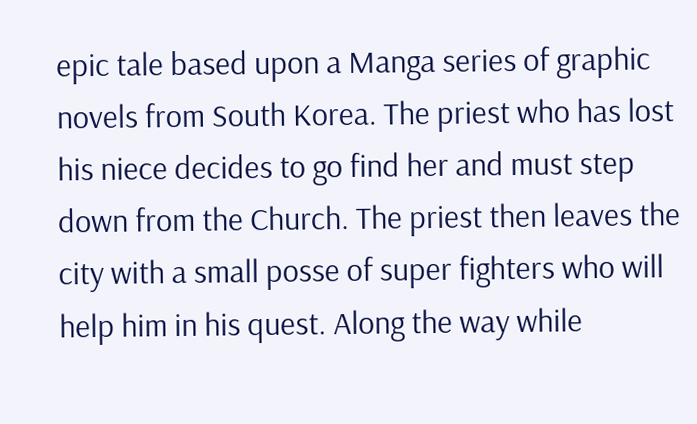epic tale based upon a Manga series of graphic novels from South Korea. The priest who has lost his niece decides to go find her and must step down from the Church. The priest then leaves the city with a small posse of super fighters who will help him in his quest. Along the way while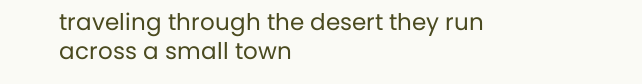traveling through the desert they run across a small town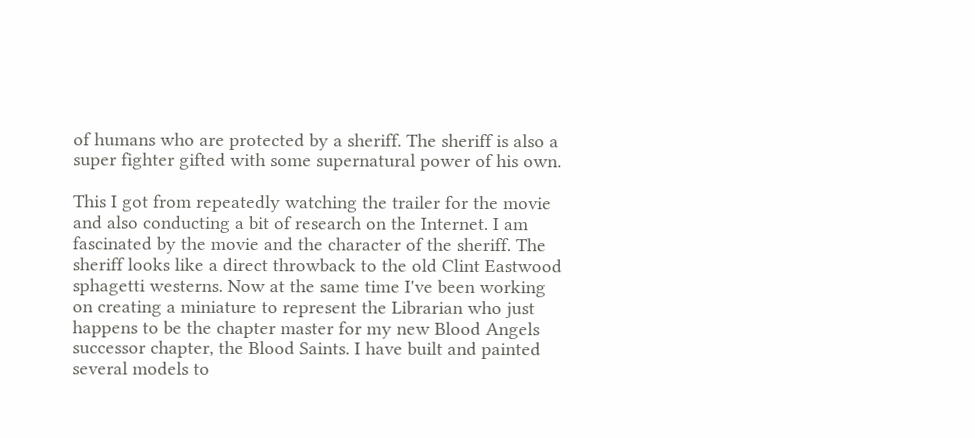of humans who are protected by a sheriff. The sheriff is also a super fighter gifted with some supernatural power of his own.

This I got from repeatedly watching the trailer for the movie and also conducting a bit of research on the Internet. I am fascinated by the movie and the character of the sheriff. The sheriff looks like a direct throwback to the old Clint Eastwood sphagetti westerns. Now at the same time I've been working on creating a miniature to represent the Librarian who just happens to be the chapter master for my new Blood Angels successor chapter, the Blood Saints. I have built and painted several models to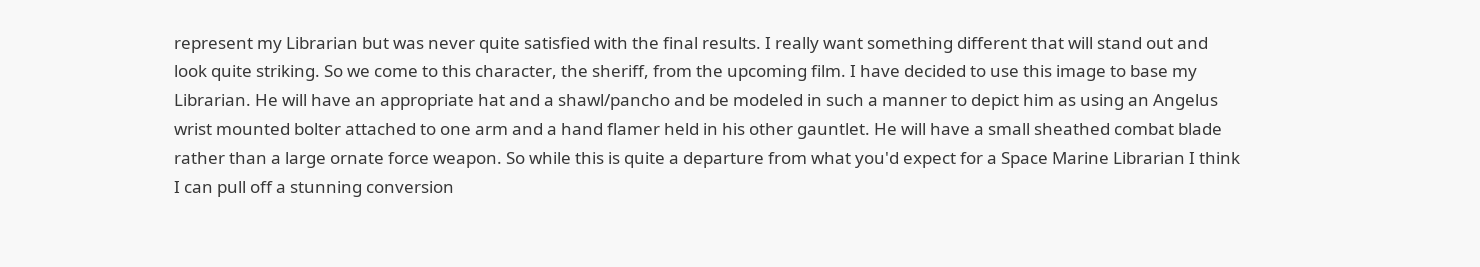represent my Librarian but was never quite satisfied with the final results. I really want something different that will stand out and look quite striking. So we come to this character, the sheriff, from the upcoming film. I have decided to use this image to base my Librarian. He will have an appropriate hat and a shawl/pancho and be modeled in such a manner to depict him as using an Angelus wrist mounted bolter attached to one arm and a hand flamer held in his other gauntlet. He will have a small sheathed combat blade rather than a large ornate force weapon. So while this is quite a departure from what you'd expect for a Space Marine Librarian I think I can pull off a stunning conversion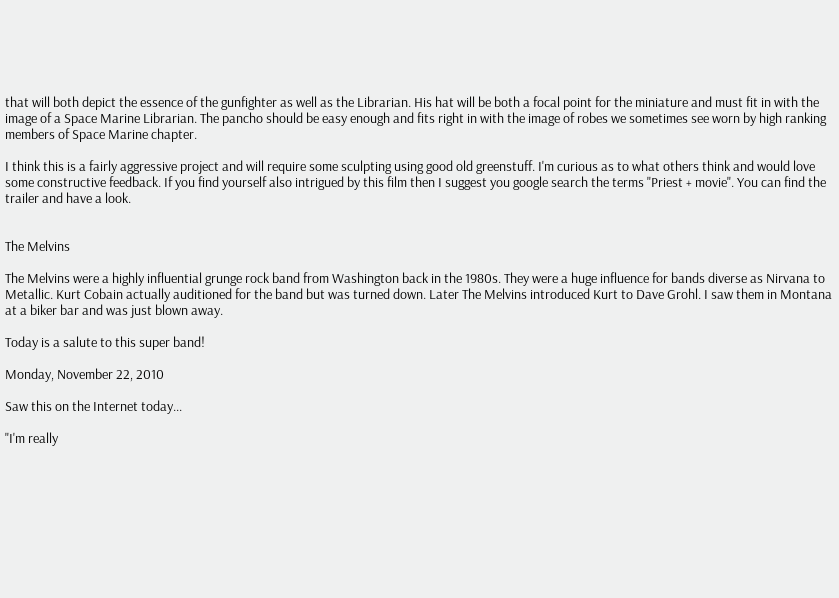that will both depict the essence of the gunfighter as well as the Librarian. His hat will be both a focal point for the miniature and must fit in with the image of a Space Marine Librarian. The pancho should be easy enough and fits right in with the image of robes we sometimes see worn by high ranking members of Space Marine chapter.

I think this is a fairly aggressive project and will require some sculpting using good old greenstuff. I'm curious as to what others think and would love some constructive feedback. If you find yourself also intrigued by this film then I suggest you google search the terms "Priest + movie". You can find the trailer and have a look.


The Melvins

The Melvins were a highly influential grunge rock band from Washington back in the 1980s. They were a huge influence for bands diverse as Nirvana to Metallic. Kurt Cobain actually auditioned for the band but was turned down. Later The Melvins introduced Kurt to Dave Grohl. I saw them in Montana at a biker bar and was just blown away.

Today is a salute to this super band!

Monday, November 22, 2010

Saw this on the Internet today...

"I'm really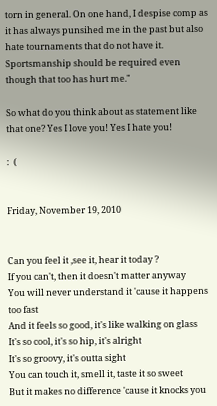torn in general. On one hand, I despise comp as it has always punsihed me in the past but also hate tournaments that do not have it. Sportsmanship should be required even though that too has hurt me."

So what do you think about as statement like that one? Yes I love you! Yes I hate you!

:  (


Friday, November 19, 2010


Can you feel it ,see it, hear it today ?
If you can't, then it doesn't matter anyway
You will never understand it 'cause it happens too fast
And it feels so good, it's like walking on glass
It's so cool, it's so hip, it's alright
It's so groovy, it's outta sight
You can touch it, smell it, taste it so sweet
But it makes no difference 'cause it knocks you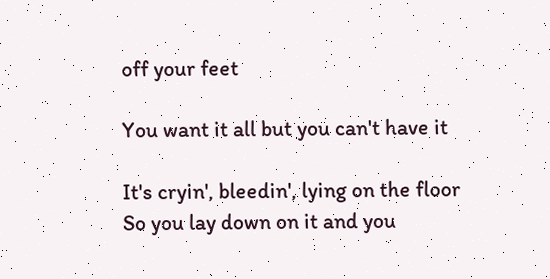off your feet

You want it all but you can't have it

It's cryin', bleedin', lying on the floor
So you lay down on it and you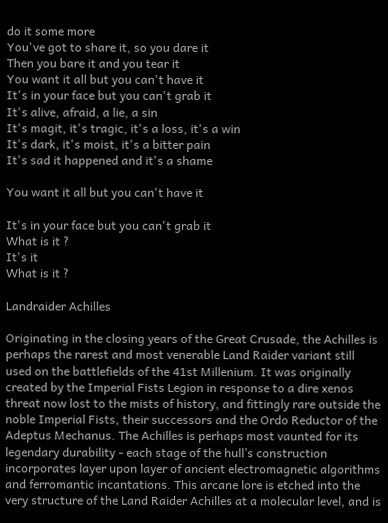do it some more
You've got to share it, so you dare it
Then you bare it and you tear it
You want it all but you can't have it
It's in your face but you can't grab it
It's alive, afraid, a lie, a sin
It's magit, it's tragic, it's a loss, it's a win
It's dark, it's moist, it's a bitter pain
It's sad it happened and it's a shame

You want it all but you can't have it

It's in your face but you can't grab it
What is it ?
It's it
What is it ?

Landraider Achilles

Originating in the closing years of the Great Crusade, the Achilles is perhaps the rarest and most venerable Land Raider variant still used on the battlefields of the 41st Millenium. It was originally created by the Imperial Fists Legion in response to a dire xenos threat now lost to the mists of history, and fittingly rare outside the noble Imperial Fists, their successors and the Ordo Reductor of the Adeptus Mechanus. The Achilles is perhaps most vaunted for its legendary durability - each stage of the hull’s construction incorporates layer upon layer of ancient electromagnetic algorithms and ferromantic incantations. This arcane lore is etched into the very structure of the Land Raider Achilles at a molecular level, and is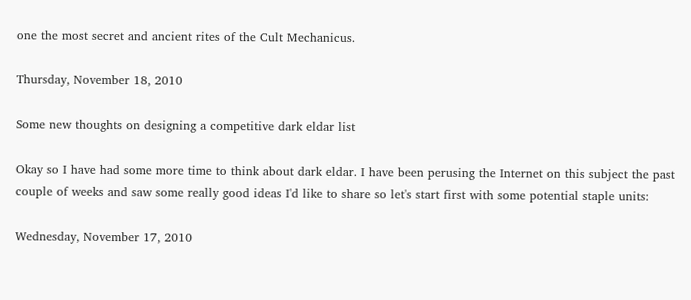one the most secret and ancient rites of the Cult Mechanicus.

Thursday, November 18, 2010

Some new thoughts on designing a competitive dark eldar list

Okay so I have had some more time to think about dark eldar. I have been perusing the Internet on this subject the past couple of weeks and saw some really good ideas I'd like to share so let's start first with some potential staple units:

Wednesday, November 17, 2010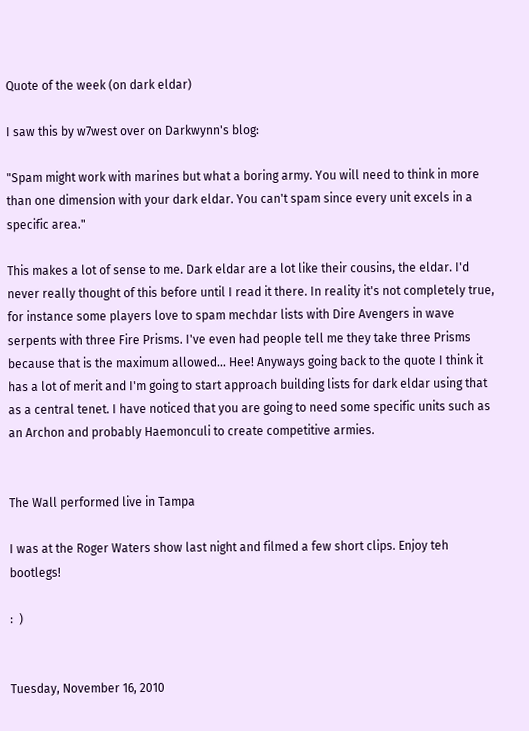Quote of the week (on dark eldar)

I saw this by w7west over on Darkwynn's blog:

"Spam might work with marines but what a boring army. You will need to think in more than one dimension with your dark eldar. You can't spam since every unit excels in a specific area."

This makes a lot of sense to me. Dark eldar are a lot like their cousins, the eldar. I'd never really thought of this before until I read it there. In reality it's not completely true, for instance some players love to spam mechdar lists with Dire Avengers in wave serpents with three Fire Prisms. I've even had people tell me they take three Prisms because that is the maximum allowed... Hee! Anyways going back to the quote I think it has a lot of merit and I'm going to start approach building lists for dark eldar using that as a central tenet. I have noticed that you are going to need some specific units such as an Archon and probably Haemonculi to create competitive armies.


The Wall performed live in Tampa

I was at the Roger Waters show last night and filmed a few short clips. Enjoy teh bootlegs!

:  )


Tuesday, November 16, 2010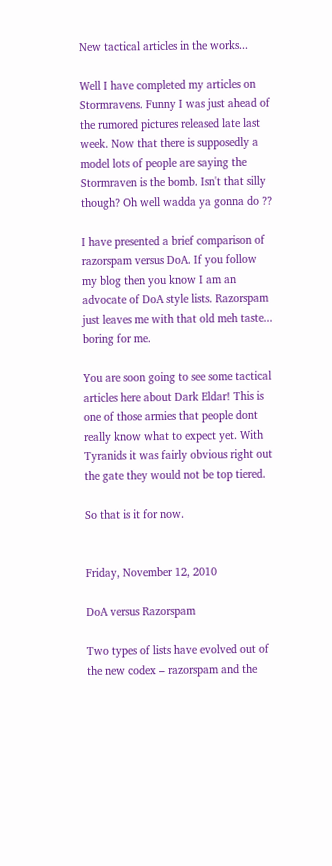New tactical articles in the works...

Well I have completed my articles on Stormravens. Funny I was just ahead of the rumored pictures released late last week. Now that there is supposedly a model lots of people are saying the Stormraven is the bomb. Isn't that silly though? Oh well wadda ya gonna do ??

I have presented a brief comparison of razorspam versus DoA. If you follow my blog then you know I am an advocate of DoA style lists. Razorspam just leaves me with that old meh taste... boring for me.

You are soon going to see some tactical articles here about Dark Eldar! This is one of those armies that people dont really know what to expect yet. With Tyranids it was fairly obvious right out the gate they would not be top tiered.

So that is it for now.


Friday, November 12, 2010

DoA versus Razorspam

Two types of lists have evolved out of the new codex – razorspam and the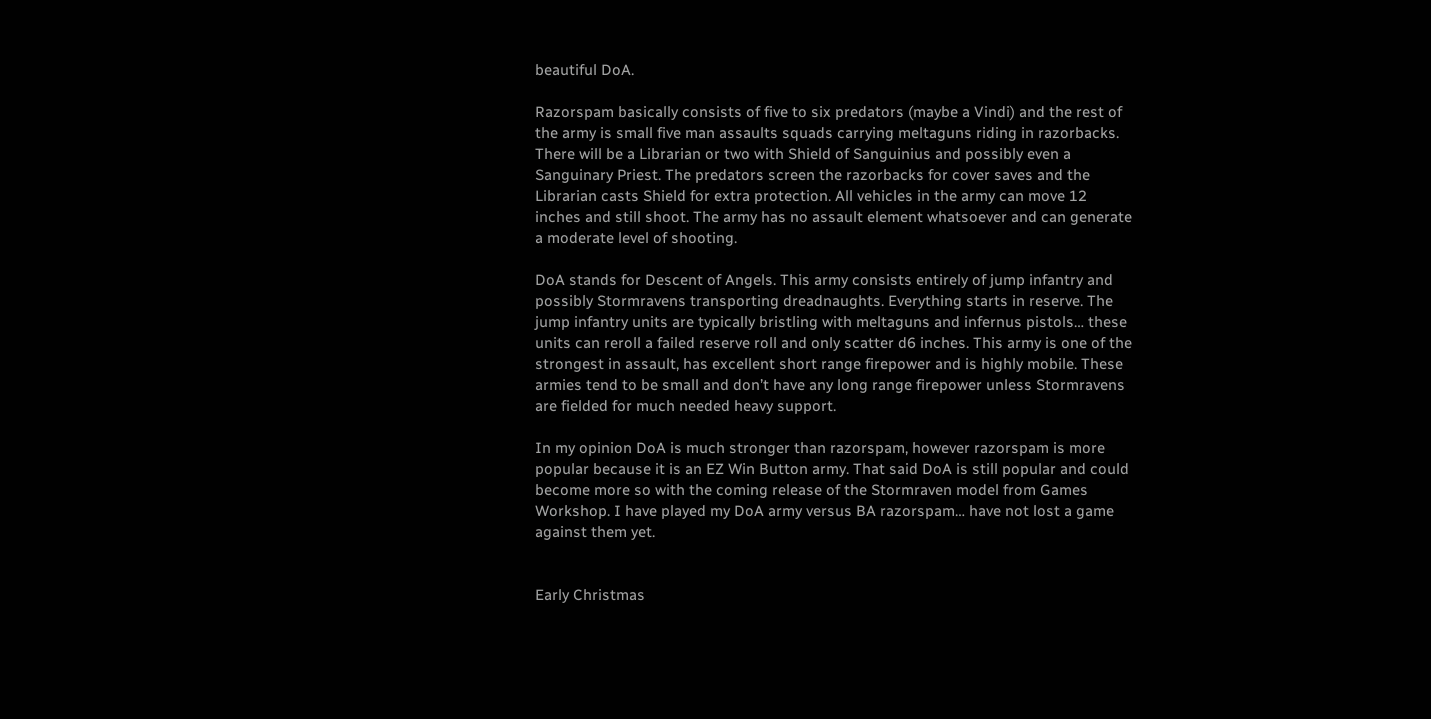beautiful DoA.

Razorspam basically consists of five to six predators (maybe a Vindi) and the rest of the army is small five man assaults squads carrying meltaguns riding in razorbacks. There will be a Librarian or two with Shield of Sanguinius and possibly even a Sanguinary Priest. The predators screen the razorbacks for cover saves and the Librarian casts Shield for extra protection. All vehicles in the army can move 12 inches and still shoot. The army has no assault element whatsoever and can generate a moderate level of shooting.

DoA stands for Descent of Angels. This army consists entirely of jump infantry and possibly Stormravens transporting dreadnaughts. Everything starts in reserve. The jump infantry units are typically bristling with meltaguns and infernus pistols… these units can reroll a failed reserve roll and only scatter d6 inches. This army is one of the strongest in assault, has excellent short range firepower and is highly mobile. These armies tend to be small and don’t have any long range firepower unless Stormravens are fielded for much needed heavy support.

In my opinion DoA is much stronger than razorspam, however razorspam is more popular because it is an EZ Win Button army. That said DoA is still popular and could become more so with the coming release of the Stormraven model from Games Workshop. I have played my DoA army versus BA razorspam… have not lost a game against them yet.


Early Christmas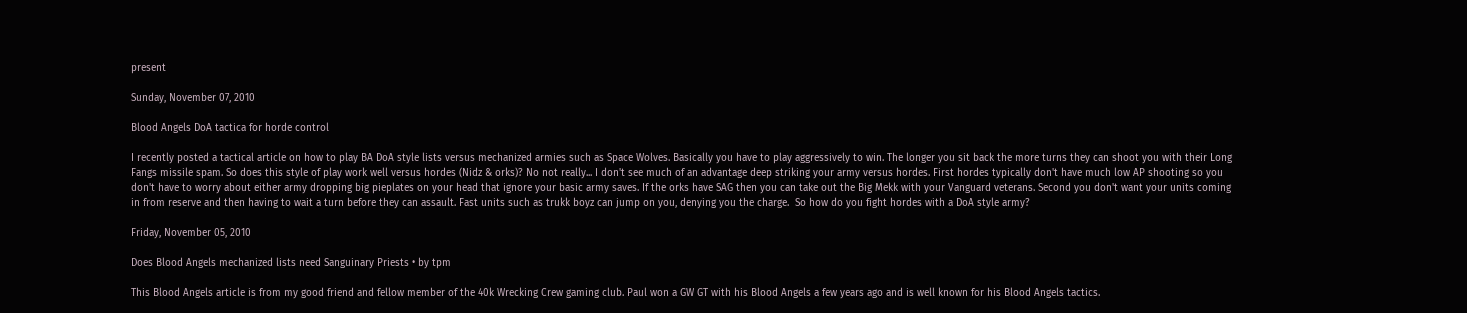present

Sunday, November 07, 2010

Blood Angels DoA tactica for horde control

I recently posted a tactical article on how to play BA DoA style lists versus mechanized armies such as Space Wolves. Basically you have to play aggressively to win. The longer you sit back the more turns they can shoot you with their Long Fangs missile spam. So does this style of play work well versus hordes (Nidz & orks)? No not really... I don't see much of an advantage deep striking your army versus hordes. First hordes typically don't have much low AP shooting so you don't have to worry about either army dropping big pieplates on your head that ignore your basic army saves. If the orks have SAG then you can take out the Big Mekk with your Vanguard veterans. Second you don't want your units coming in from reserve and then having to wait a turn before they can assault. Fast units such as trukk boyz can jump on you, denying you the charge.  So how do you fight hordes with a DoA style army?

Friday, November 05, 2010

Does Blood Angels mechanized lists need Sanguinary Priests • by tpm

This Blood Angels article is from my good friend and fellow member of the 40k Wrecking Crew gaming club. Paul won a GW GT with his Blood Angels a few years ago and is well known for his Blood Angels tactics.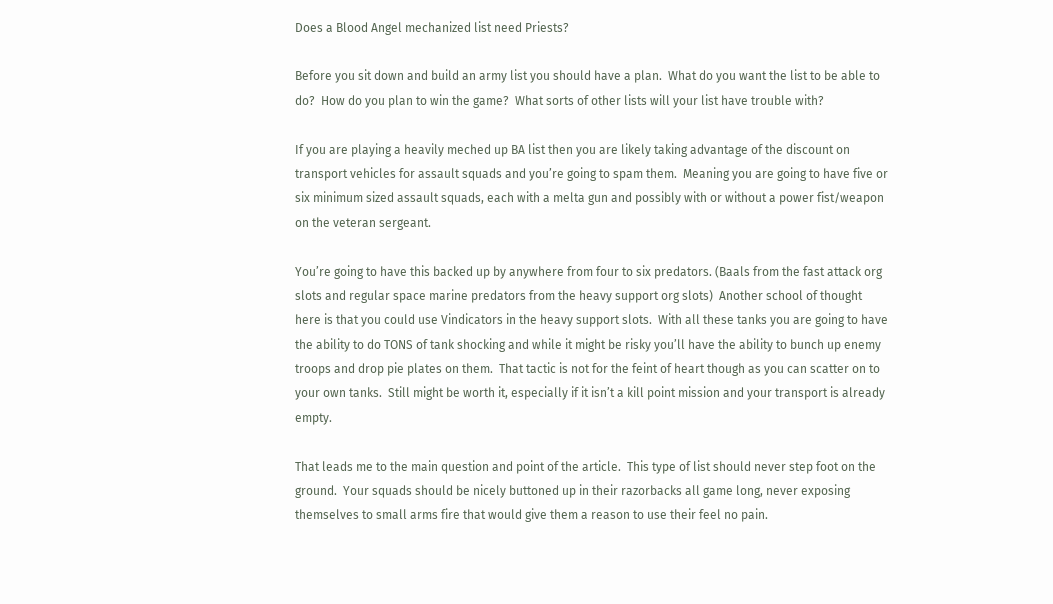Does a Blood Angel mechanized list need Priests?

Before you sit down and build an army list you should have a plan.  What do you want the list to be able to do?  How do you plan to win the game?  What sorts of other lists will your list have trouble with?

If you are playing a heavily meched up BA list then you are likely taking advantage of the discount on transport vehicles for assault squads and you’re going to spam them.  Meaning you are going to have five or six minimum sized assault squads, each with a melta gun and possibly with or without a power fist/weapon on the veteran sergeant.

You’re going to have this backed up by anywhere from four to six predators. (Baals from the fast attack org slots and regular space marine predators from the heavy support org slots)  Another school of thought here is that you could use Vindicators in the heavy support slots.  With all these tanks you are going to have the ability to do TONS of tank shocking and while it might be risky you’ll have the ability to bunch up enemy troops and drop pie plates on them.  That tactic is not for the feint of heart though as you can scatter on to your own tanks.  Still might be worth it, especially if it isn’t a kill point mission and your transport is already empty.

That leads me to the main question and point of the article.  This type of list should never step foot on the ground.  Your squads should be nicely buttoned up in their razorbacks all game long, never exposing themselves to small arms fire that would give them a reason to use their feel no pain.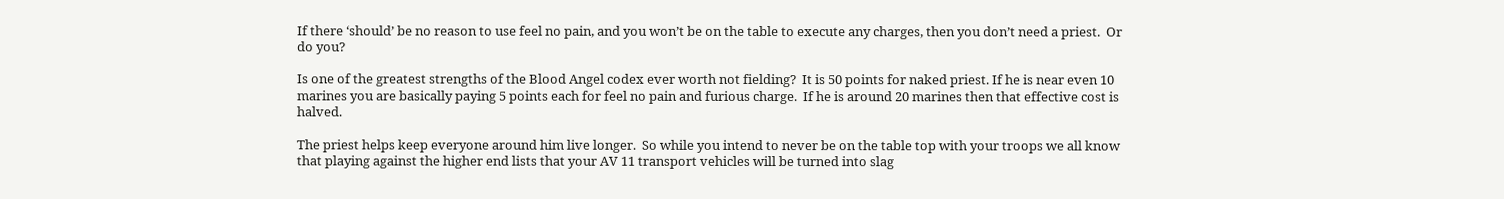If there ‘should’ be no reason to use feel no pain, and you won’t be on the table to execute any charges, then you don’t need a priest.  Or do you?

Is one of the greatest strengths of the Blood Angel codex ever worth not fielding?  It is 50 points for naked priest. If he is near even 10 marines you are basically paying 5 points each for feel no pain and furious charge.  If he is around 20 marines then that effective cost is halved.

The priest helps keep everyone around him live longer.  So while you intend to never be on the table top with your troops we all know that playing against the higher end lists that your AV 11 transport vehicles will be turned into slag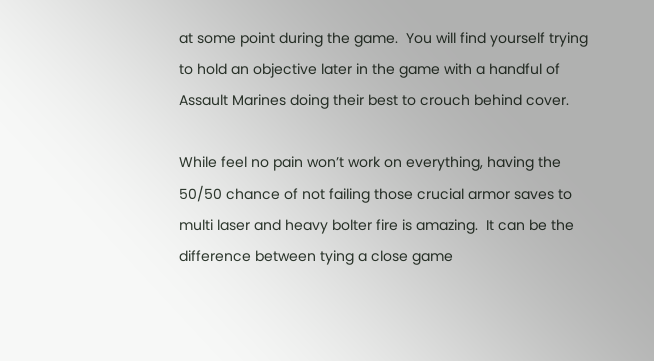at some point during the game.  You will find yourself trying to hold an objective later in the game with a handful of Assault Marines doing their best to crouch behind cover.

While feel no pain won’t work on everything, having the 50/50 chance of not failing those crucial armor saves to multi laser and heavy bolter fire is amazing.  It can be the difference between tying a close game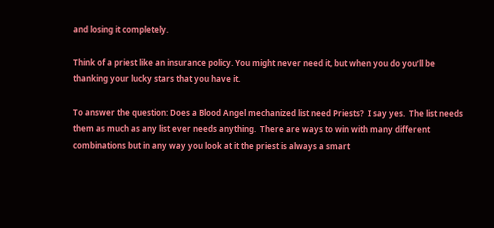and losing it completely.

Think of a priest like an insurance policy. You might never need it, but when you do you’ll be thanking your lucky stars that you have it.

To answer the question: Does a Blood Angel mechanized list need Priests?  I say yes.  The list needs them as much as any list ever needs anything.  There are ways to win with many different combinations but in any way you look at it the priest is always a smart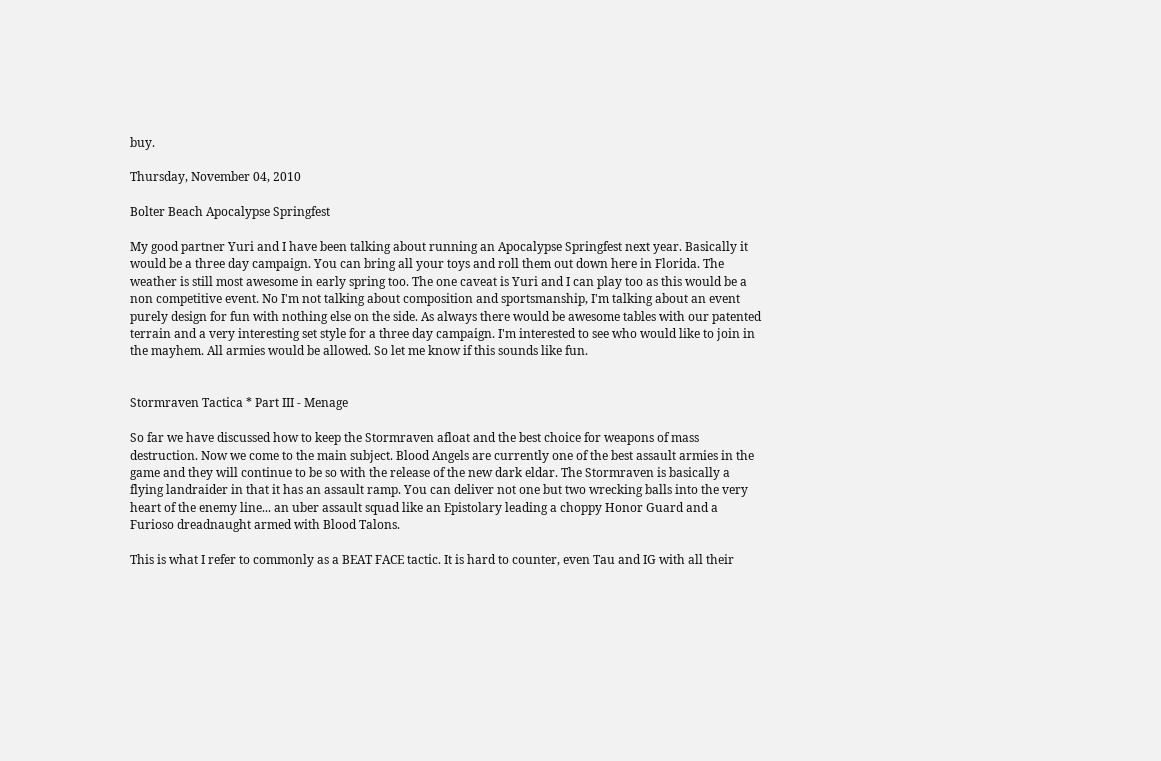buy.

Thursday, November 04, 2010

Bolter Beach Apocalypse Springfest

My good partner Yuri and I have been talking about running an Apocalypse Springfest next year. Basically it would be a three day campaign. You can bring all your toys and roll them out down here in Florida. The weather is still most awesome in early spring too. The one caveat is Yuri and I can play too as this would be a non competitive event. No I'm not talking about composition and sportsmanship, I'm talking about an event purely design for fun with nothing else on the side. As always there would be awesome tables with our patented terrain and a very interesting set style for a three day campaign. I'm interested to see who would like to join in the mayhem. All armies would be allowed. So let me know if this sounds like fun.


Stormraven Tactica * Part III - Menage

So far we have discussed how to keep the Stormraven afloat and the best choice for weapons of mass destruction. Now we come to the main subject. Blood Angels are currently one of the best assault armies in the game and they will continue to be so with the release of the new dark eldar. The Stormraven is basically a flying landraider in that it has an assault ramp. You can deliver not one but two wrecking balls into the very heart of the enemy line... an uber assault squad like an Epistolary leading a choppy Honor Guard and a Furioso dreadnaught armed with Blood Talons.

This is what I refer to commonly as a BEAT FACE tactic. It is hard to counter, even Tau and IG with all their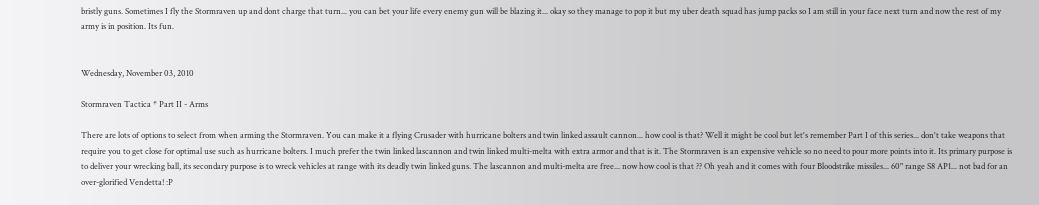bristly guns. Sometimes I fly the Stormraven up and dont charge that turn... you can bet your life every enemy gun will be blazing it... okay so they manage to pop it but my uber death squad has jump packs so I am still in your face next turn and now the rest of my army is in position. Its fun.


Wednesday, November 03, 2010

Stormraven Tactica * Part II - Arms

There are lots of options to select from when arming the Stormraven. You can make it a flying Crusader with hurricane bolters and twin linked assault cannon... how cool is that? Well it might be cool but let's remember Part I of this series... don't take weapons that require you to get close for optimal use such as hurricane bolters. I much prefer the twin linked lascannon and twin linked multi-melta with extra armor and that is it. The Stormraven is an expensive vehicle so no need to pour more points into it. Its primary purpose is to deliver your wrecking ball, its secondary purpose is to wreck vehicles at range with its deadly twin linked guns. The lascannon and multi-melta are free... now how cool is that ?? Oh yeah and it comes with four Bloodstrike missiles... 60" range S8 AP1... not bad for an over-glorified Vendetta! :P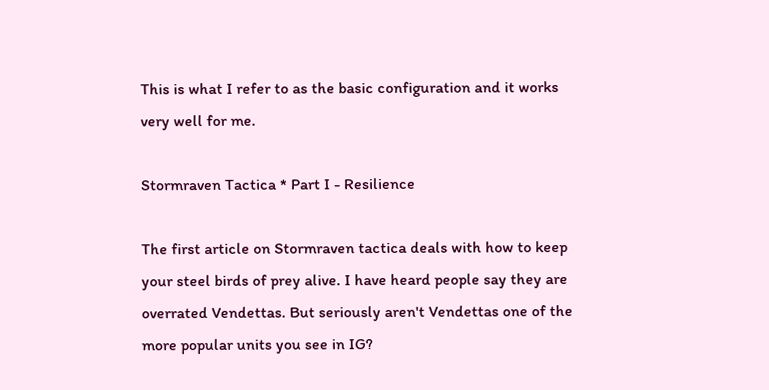This is what I refer to as the basic configuration and it works very well for me.

Stormraven Tactica * Part I - Resilience

The first article on Stormraven tactica deals with how to keep your steel birds of prey alive. I have heard people say they are overrated Vendettas. But seriously aren't Vendettas one of the more popular units you see in IG?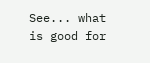See... what is good for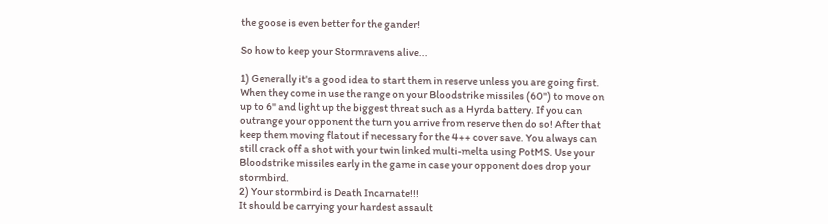the goose is even better for the gander!

So how to keep your Stormravens alive...

1) Generally it's a good idea to start them in reserve unless you are going first. When they come in use the range on your Bloodstrike missiles (60") to move on up to 6" and light up the biggest threat such as a Hyrda battery. If you can outrange your opponent the turn you arrive from reserve then do so! After that keep them moving flatout if necessary for the 4++ cover save. You always can still crack off a shot with your twin linked multi-melta using PotMS. Use your Bloodstrike missiles early in the game in case your opponent does drop your stormbird.
2) Your stormbird is Death Incarnate!!!
It should be carrying your hardest assault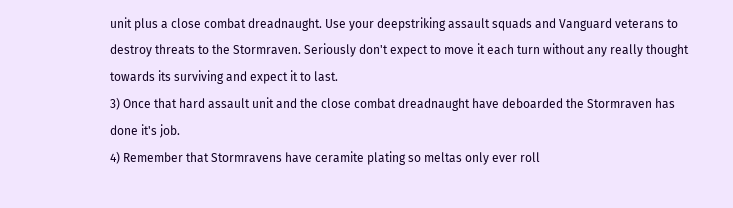unit plus a close combat dreadnaught. Use your deepstriking assault squads and Vanguard veterans to destroy threats to the Stormraven. Seriously don't expect to move it each turn without any really thought towards its surviving and expect it to last.
3) Once that hard assault unit and the close combat dreadnaught have deboarded the Stormraven has done it's job.
4) Remember that Stormravens have ceramite plating so meltas only ever roll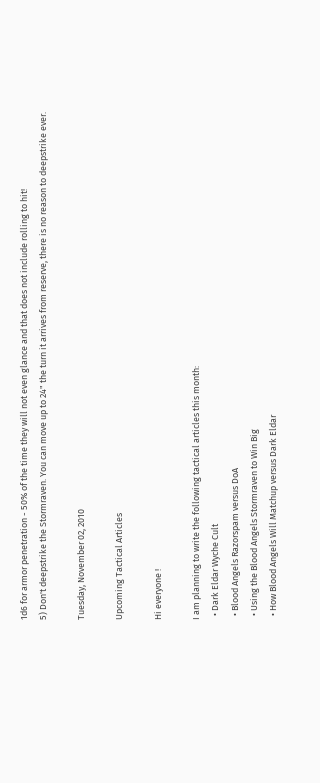1d6 for armor penetration - 50% of the time they will not even glance and that does not include rolling to hit!
5) Don't deepstrike the Stormraven. You can move up to 24" the turn it arrives from reserve, there is no reason to deepstrike ever.

Tuesday, November 02, 2010

Upcoming Tactical Articles

Hi everyone !

I am planning to write the following tactical articles this month:
  • Dark Eldar Wyche Cult
  • Blood Angels Razorspam versus DoA
  • Using the Blood Angels Stormraven to Win Big
  • How Blood Angels Will Matchup versus Dark Eldar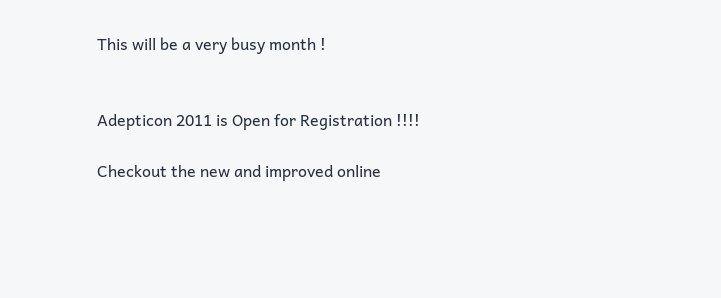This will be a very busy month !


Adepticon 2011 is Open for Registration !!!!

Checkout the new and improved online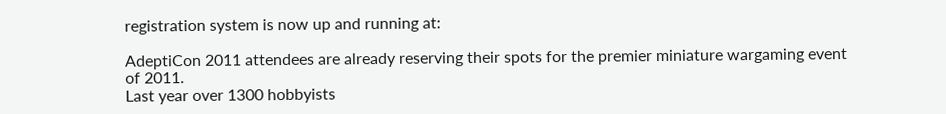registration system is now up and running at:

AdeptiCon 2011 attendees are already reserving their spots for the premier miniature wargaming event of 2011.
Last year over 1300 hobbyists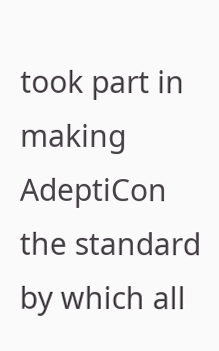took part in making AdeptiCon the standard by which all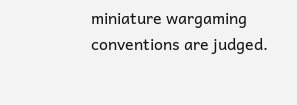miniature wargaming conventions are judged.